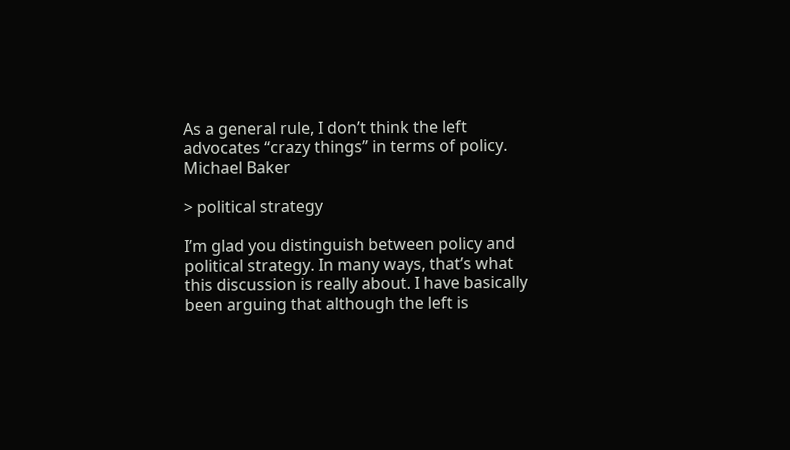As a general rule, I don’t think the left advocates “crazy things” in terms of policy.
Michael Baker

> political strategy

I’m glad you distinguish between policy and political strategy. In many ways, that’s what this discussion is really about. I have basically been arguing that although the left is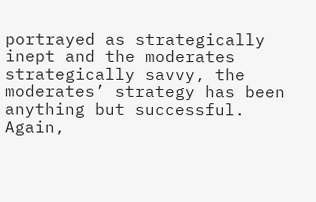portrayed as strategically inept and the moderates strategically savvy, the moderates’ strategy has been anything but successful. Again,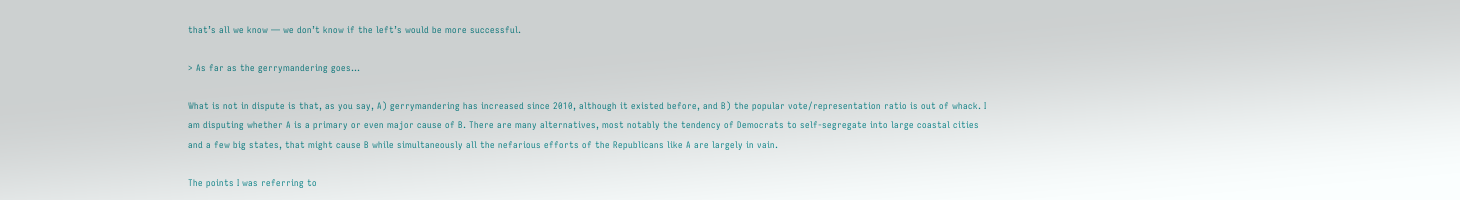that’s all we know — we don’t know if the left’s would be more successful.

> As far as the gerrymandering goes…

What is not in dispute is that, as you say, A) gerrymandering has increased since 2010, although it existed before, and B) the popular vote/representation ratio is out of whack. I am disputing whether A is a primary or even major cause of B. There are many alternatives, most notably the tendency of Democrats to self-segregate into large coastal cities and a few big states, that might cause B while simultaneously all the nefarious efforts of the Republicans like A are largely in vain.

The points I was referring to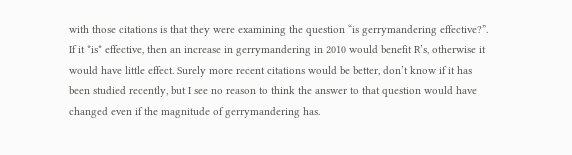with those citations is that they were examining the question “is gerrymandering effective?”. If it *is* effective, then an increase in gerrymandering in 2010 would benefit R’s, otherwise it would have little effect. Surely more recent citations would be better, don’t know if it has been studied recently, but I see no reason to think the answer to that question would have changed even if the magnitude of gerrymandering has.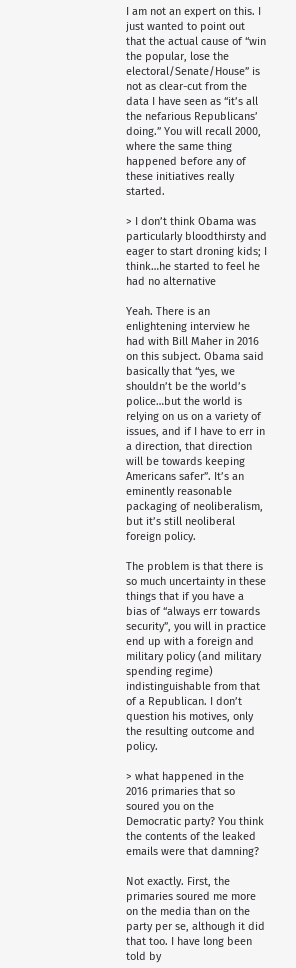I am not an expert on this. I just wanted to point out that the actual cause of “win the popular, lose the electoral/Senate/House” is not as clear-cut from the data I have seen as “it’s all the nefarious Republicans’ doing.” You will recall 2000, where the same thing happened before any of these initiatives really started.

> I don’t think Obama was particularly bloodthirsty and eager to start droning kids; I think…he started to feel he had no alternative

Yeah. There is an enlightening interview he had with Bill Maher in 2016 on this subject. Obama said basically that “yes, we shouldn’t be the world’s police…but the world is relying on us on a variety of issues, and if I have to err in a direction, that direction will be towards keeping Americans safer”. It’s an eminently reasonable packaging of neoliberalism, but it’s still neoliberal foreign policy.

The problem is that there is so much uncertainty in these things that if you have a bias of “always err towards security”, you will in practice end up with a foreign and military policy (and military spending regime) indistinguishable from that of a Republican. I don’t question his motives, only the resulting outcome and policy.

> what happened in the 2016 primaries that so soured you on the Democratic party? You think the contents of the leaked emails were that damning?

Not exactly. First, the primaries soured me more on the media than on the party per se, although it did that too. I have long been told by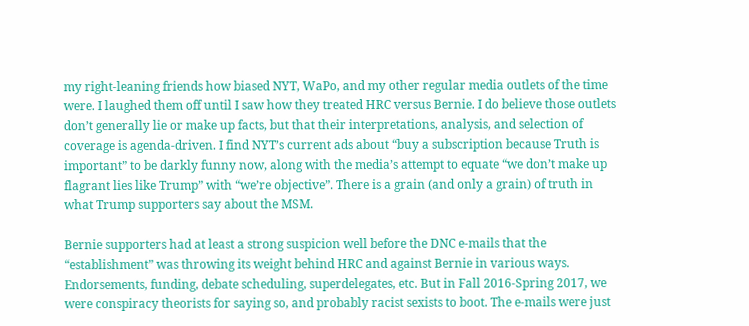my right-leaning friends how biased NYT, WaPo, and my other regular media outlets of the time were. I laughed them off until I saw how they treated HRC versus Bernie. I do believe those outlets don’t generally lie or make up facts, but that their interpretations, analysis, and selection of coverage is agenda-driven. I find NYT’s current ads about “buy a subscription because Truth is important” to be darkly funny now, along with the media’s attempt to equate “we don’t make up flagrant lies like Trump” with “we’re objective”. There is a grain (and only a grain) of truth in what Trump supporters say about the MSM.

Bernie supporters had at least a strong suspicion well before the DNC e-mails that the “establishment” was throwing its weight behind HRC and against Bernie in various ways. Endorsements, funding, debate scheduling, superdelegates, etc. But in Fall 2016-Spring 2017, we were conspiracy theorists for saying so, and probably racist sexists to boot. The e-mails were just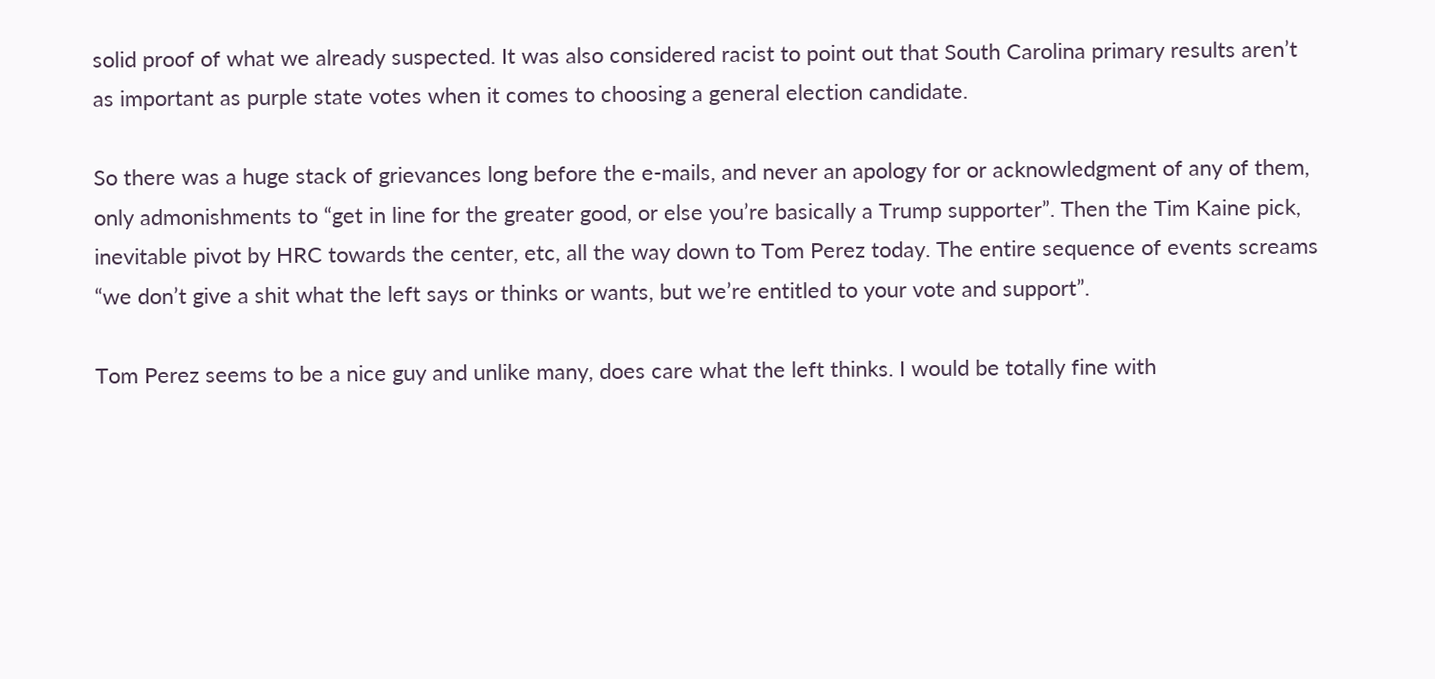solid proof of what we already suspected. It was also considered racist to point out that South Carolina primary results aren’t as important as purple state votes when it comes to choosing a general election candidate.

So there was a huge stack of grievances long before the e-mails, and never an apology for or acknowledgment of any of them, only admonishments to “get in line for the greater good, or else you’re basically a Trump supporter”. Then the Tim Kaine pick, inevitable pivot by HRC towards the center, etc, all the way down to Tom Perez today. The entire sequence of events screams “we don’t give a shit what the left says or thinks or wants, but we’re entitled to your vote and support”.

Tom Perez seems to be a nice guy and unlike many, does care what the left thinks. I would be totally fine with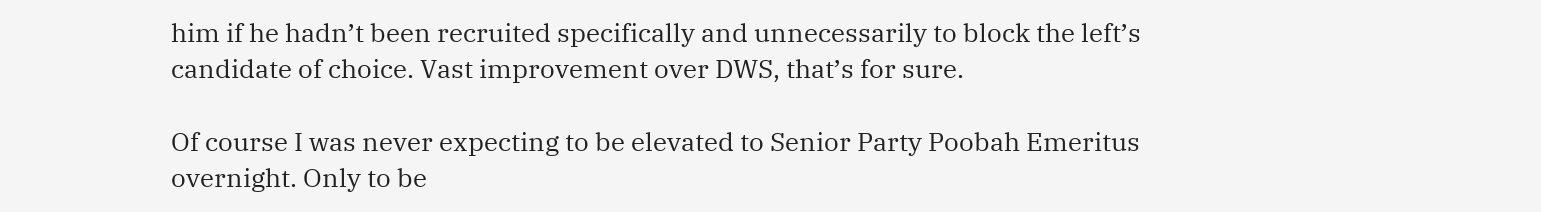him if he hadn’t been recruited specifically and unnecessarily to block the left’s candidate of choice. Vast improvement over DWS, that’s for sure.

Of course I was never expecting to be elevated to Senior Party Poobah Emeritus overnight. Only to be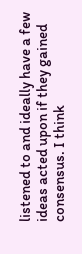listened to and ideally have a few ideas acted upon if they gained consensus. I think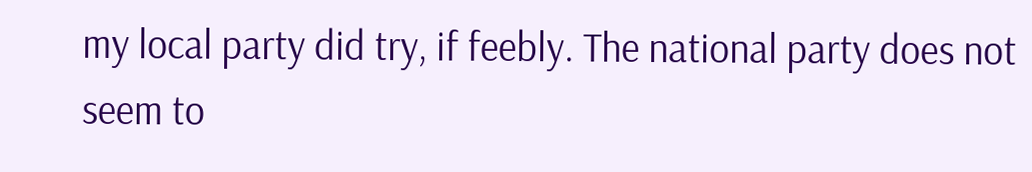my local party did try, if feebly. The national party does not seem to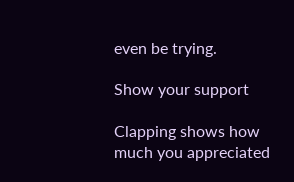even be trying.

Show your support

Clapping shows how much you appreciated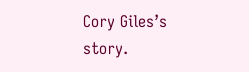Cory Giles’s story.